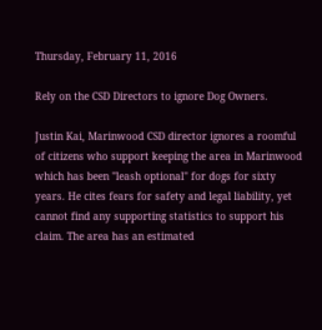Thursday, February 11, 2016

Rely on the CSD Directors to ignore Dog Owners.

Justin Kai, Marinwood CSD director ignores a roomful of citizens who support keeping the area in Marinwood which has been "leash optional" for dogs for sixty years. He cites fears for safety and legal liability, yet cannot find any supporting statistics to support his claim. The area has an estimated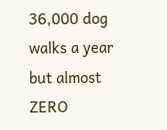36,000 dog walks a year but almost ZERO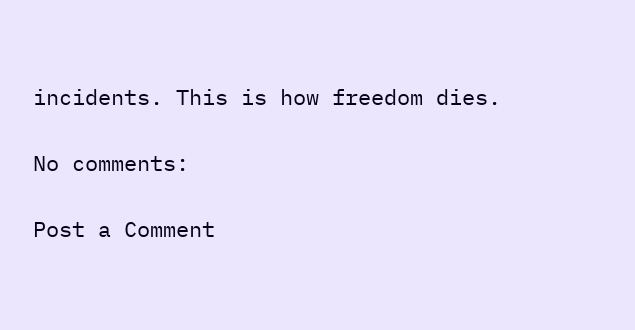incidents. This is how freedom dies.

No comments:

Post a Comment